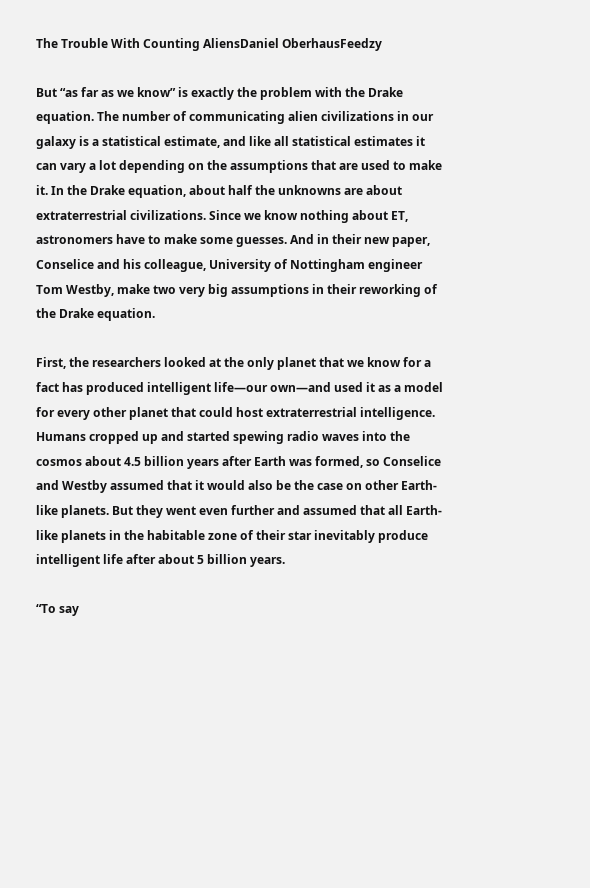The Trouble With Counting AliensDaniel OberhausFeedzy

But “as far as we know” is exactly the problem with the Drake equation. The number of communicating alien civilizations in our galaxy is a statistical estimate, and like all statistical estimates it can vary a lot depending on the assumptions that are used to make it. In the Drake equation, about half the unknowns are about extraterrestrial civilizations. Since we know nothing about ET, astronomers have to make some guesses. And in their new paper, Conselice and his colleague, University of Nottingham engineer Tom Westby, make two very big assumptions in their reworking of the Drake equation.

First, the researchers looked at the only planet that we know for a fact has produced intelligent life—our own—and used it as a model for every other planet that could host extraterrestrial intelligence. Humans cropped up and started spewing radio waves into the cosmos about 4.5 billion years after Earth was formed, so Conselice and Westby assumed that it would also be the case on other Earth-like planets. But they went even further and assumed that all Earth-like planets in the habitable zone of their star inevitably produce intelligent life after about 5 billion years.

“To say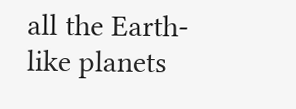all the Earth-like planets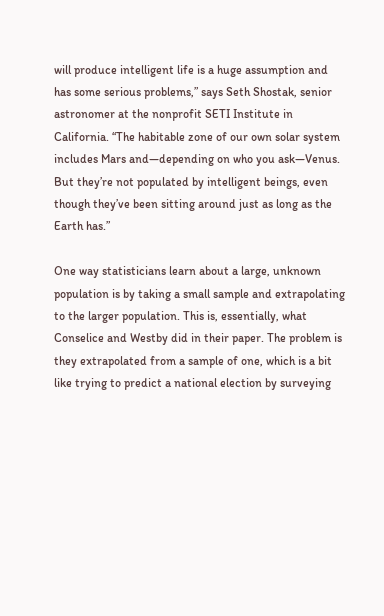will produce intelligent life is a huge assumption and has some serious problems,” says Seth Shostak, senior astronomer at the nonprofit SETI Institute in California. “The habitable zone of our own solar system includes Mars and—depending on who you ask—Venus. But they’re not populated by intelligent beings, even though they’ve been sitting around just as long as the Earth has.”

One way statisticians learn about a large, unknown population is by taking a small sample and extrapolating to the larger population. This is, essentially, what Conselice and Westby did in their paper. The problem is they extrapolated from a sample of one, which is a bit like trying to predict a national election by surveying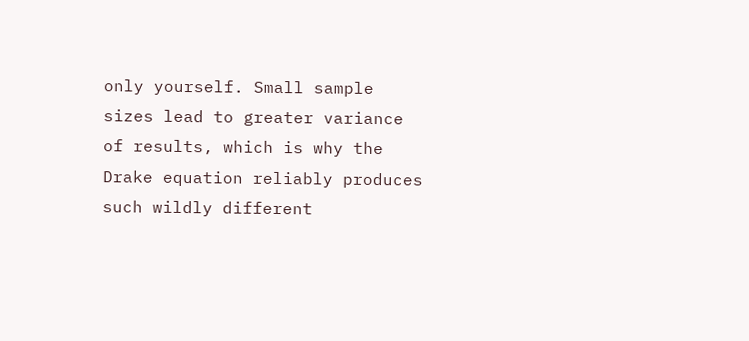only yourself. Small sample sizes lead to greater variance of results, which is why the Drake equation reliably produces such wildly different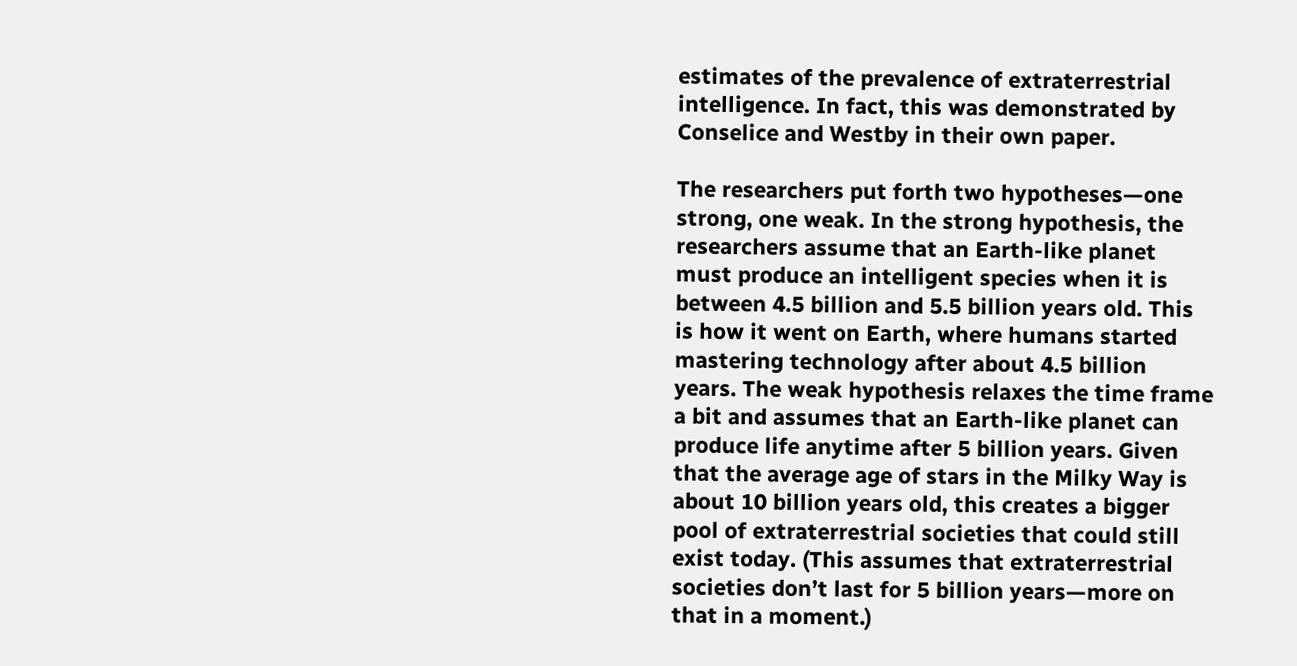estimates of the prevalence of extraterrestrial intelligence. In fact, this was demonstrated by Conselice and Westby in their own paper.

The researchers put forth two hypotheses—one strong, one weak. In the strong hypothesis, the researchers assume that an Earth-like planet must produce an intelligent species when it is between 4.5 billion and 5.5 billion years old. This is how it went on Earth, where humans started mastering technology after about 4.5 billion years. The weak hypothesis relaxes the time frame a bit and assumes that an Earth-like planet can produce life anytime after 5 billion years. Given that the average age of stars in the Milky Way is about 10 billion years old, this creates a bigger pool of extraterrestrial societies that could still exist today. (This assumes that extraterrestrial societies don’t last for 5 billion years—more on that in a moment.)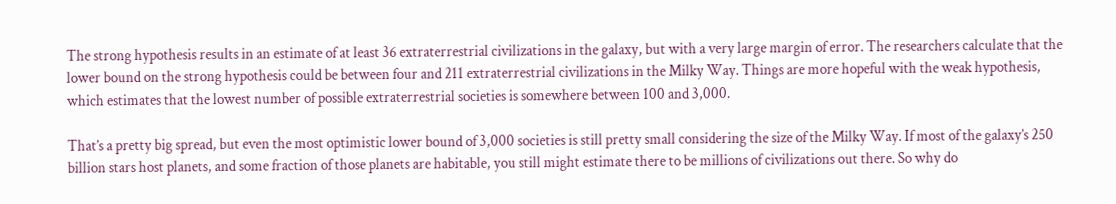The strong hypothesis results in an estimate of at least 36 extraterrestrial civilizations in the galaxy, but with a very large margin of error. The researchers calculate that the lower bound on the strong hypothesis could be between four and 211 extraterrestrial civilizations in the Milky Way. Things are more hopeful with the weak hypothesis, which estimates that the lowest number of possible extraterrestrial societies is somewhere between 100 and 3,000.

That’s a pretty big spread, but even the most optimistic lower bound of 3,000 societies is still pretty small considering the size of the Milky Way. If most of the galaxy’s 250 billion stars host planets, and some fraction of those planets are habitable, you still might estimate there to be millions of civilizations out there. So why do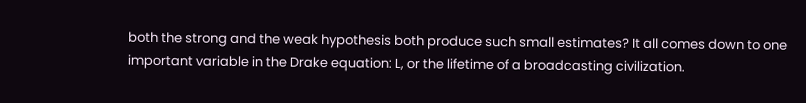both the strong and the weak hypothesis both produce such small estimates? It all comes down to one important variable in the Drake equation: L, or the lifetime of a broadcasting civilization.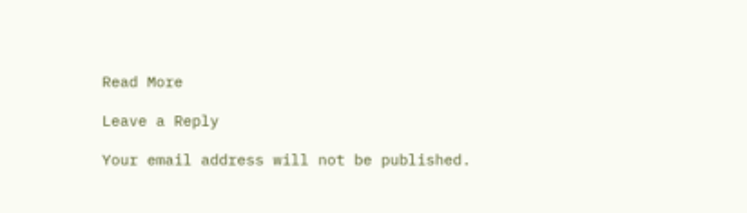Read More

Leave a Reply

Your email address will not be published.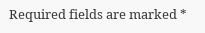Required fields are marked *